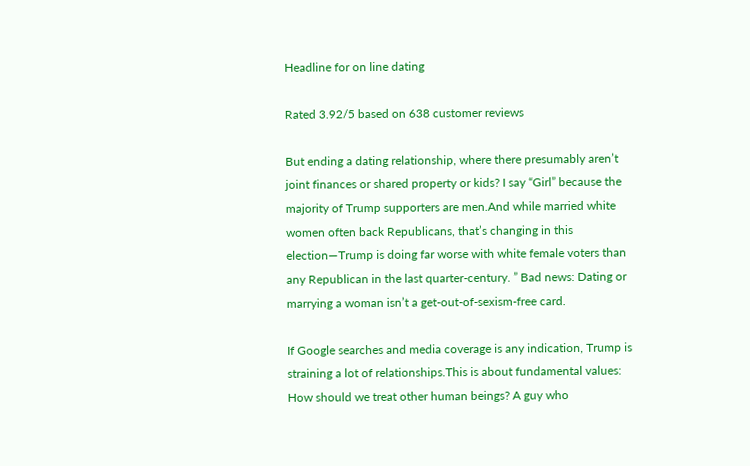Headline for on line dating

Rated 3.92/5 based on 638 customer reviews

But ending a dating relationship, where there presumably aren’t joint finances or shared property or kids? I say “Girl” because the majority of Trump supporters are men.And while married white women often back Republicans, that’s changing in this election—Trump is doing far worse with white female voters than any Republican in the last quarter-century. ” Bad news: Dating or marrying a woman isn’t a get-out-of-sexism-free card.

If Google searches and media coverage is any indication, Trump is straining a lot of relationships.This is about fundamental values: How should we treat other human beings? A guy who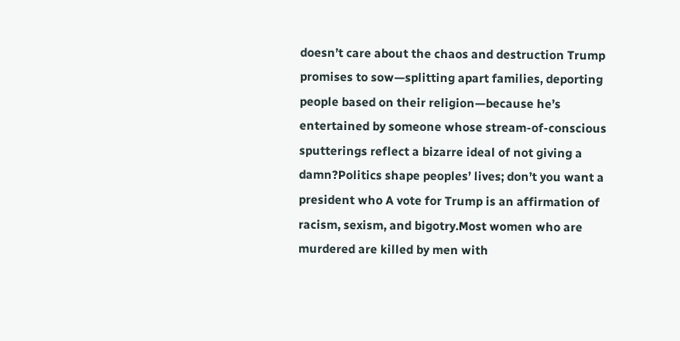doesn’t care about the chaos and destruction Trump promises to sow—splitting apart families, deporting people based on their religion—because he’s entertained by someone whose stream-of-conscious sputterings reflect a bizarre ideal of not giving a damn?Politics shape peoples’ lives; don’t you want a president who A vote for Trump is an affirmation of racism, sexism, and bigotry.Most women who are murdered are killed by men with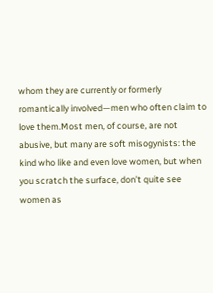whom they are currently or formerly romantically involved—men who often claim to love them.Most men, of course, are not abusive, but many are soft misogynists: the kind who like and even love women, but when you scratch the surface, don’t quite see women as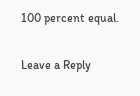100 percent equal.

Leave a Reply